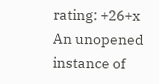rating: +26+x
An unopened instance of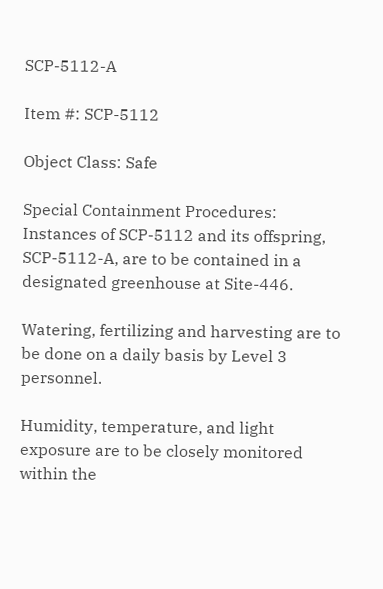SCP-5112-A

Item #: SCP-5112

Object Class: Safe

Special Containment Procedures: Instances of SCP-5112 and its offspring, SCP-5112-A, are to be contained in a designated greenhouse at Site-446.

Watering, fertilizing and harvesting are to be done on a daily basis by Level 3 personnel.

Humidity, temperature, and light exposure are to be closely monitored within the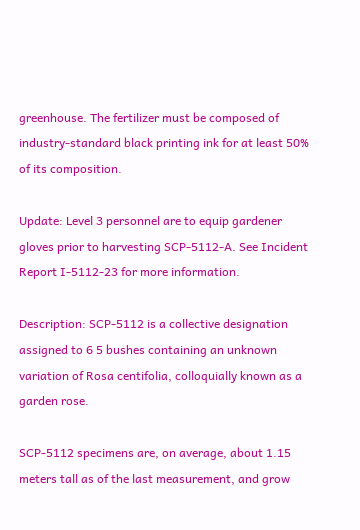greenhouse. The fertilizer must be composed of industry-standard black printing ink for at least 50% of its composition.

Update: Level 3 personnel are to equip gardener gloves prior to harvesting SCP-5112-A. See Incident Report I-5112-23 for more information.

Description: SCP-5112 is a collective designation assigned to 6 5 bushes containing an unknown variation of Rosa centifolia, colloquially known as a garden rose.

SCP-5112 specimens are, on average, about 1.15 meters tall as of the last measurement, and grow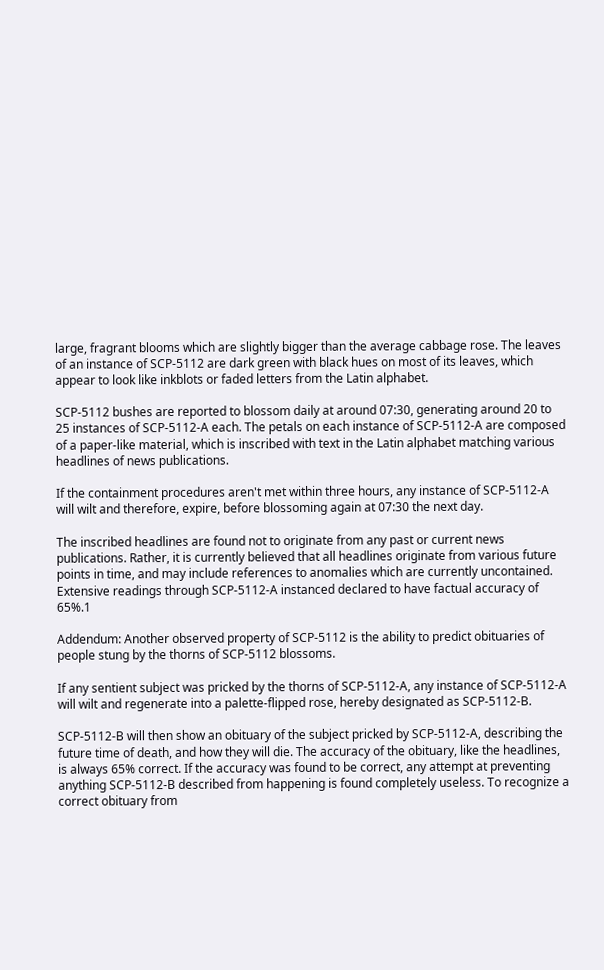large, fragrant blooms which are slightly bigger than the average cabbage rose. The leaves of an instance of SCP-5112 are dark green with black hues on most of its leaves, which appear to look like inkblots or faded letters from the Latin alphabet.

SCP-5112 bushes are reported to blossom daily at around 07:30, generating around 20 to 25 instances of SCP-5112-A each. The petals on each instance of SCP-5112-A are composed of a paper-like material, which is inscribed with text in the Latin alphabet matching various headlines of news publications.

If the containment procedures aren't met within three hours, any instance of SCP-5112-A will wilt and therefore, expire, before blossoming again at 07:30 the next day.

The inscribed headlines are found not to originate from any past or current news publications. Rather, it is currently believed that all headlines originate from various future points in time, and may include references to anomalies which are currently uncontained. Extensive readings through SCP-5112-A instanced declared to have factual accuracy of 65%.1

Addendum: Another observed property of SCP-5112 is the ability to predict obituaries of people stung by the thorns of SCP-5112 blossoms.

If any sentient subject was pricked by the thorns of SCP-5112-A, any instance of SCP-5112-A will wilt and regenerate into a palette-flipped rose, hereby designated as SCP-5112-B.

SCP-5112-B will then show an obituary of the subject pricked by SCP-5112-A, describing the future time of death, and how they will die. The accuracy of the obituary, like the headlines, is always 65% correct. If the accuracy was found to be correct, any attempt at preventing anything SCP-5112-B described from happening is found completely useless. To recognize a correct obituary from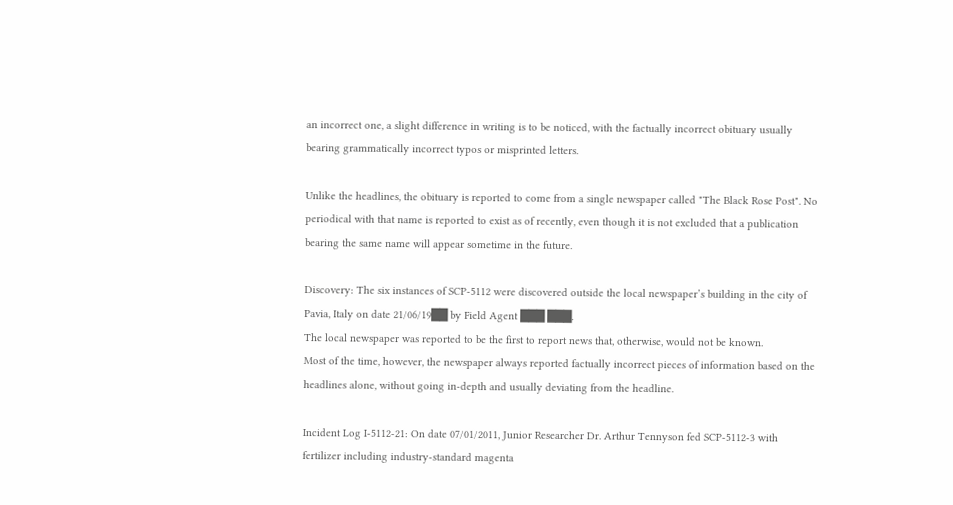an incorrect one, a slight difference in writing is to be noticed, with the factually incorrect obituary usually bearing grammatically incorrect typos or misprinted letters.

Unlike the headlines, the obituary is reported to come from a single newspaper called "The Black Rose Post". No periodical with that name is reported to exist as of recently, even though it is not excluded that a publication bearing the same name will appear sometime in the future.

Discovery: The six instances of SCP-5112 were discovered outside the local newspaper’s building in the city of Pavia, Italy on date 21/06/19██ by Field Agent ███ ███.
The local newspaper was reported to be the first to report news that, otherwise, would not be known.
Most of the time, however, the newspaper always reported factually incorrect pieces of information based on the headlines alone, without going in-depth and usually deviating from the headline.

Incident Log I-5112-21: On date 07/01/2011, Junior Researcher Dr. Arthur Tennyson fed SCP-5112-3 with fertilizer including industry-standard magenta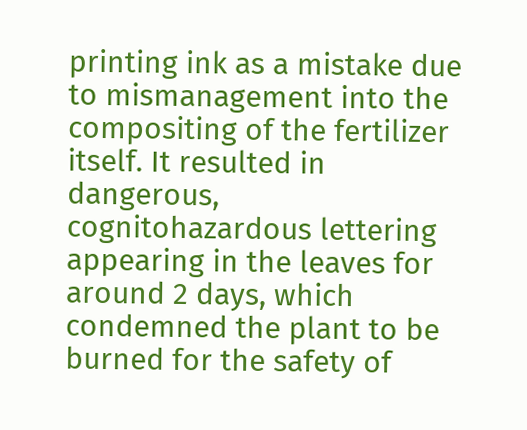printing ink as a mistake due to mismanagement into the compositing of the fertilizer itself. It resulted in dangerous, cognitohazardous lettering appearing in the leaves for around 2 days, which condemned the plant to be burned for the safety of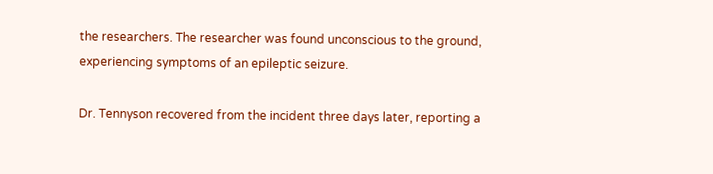the researchers. The researcher was found unconscious to the ground, experiencing symptoms of an epileptic seizure.

Dr. Tennyson recovered from the incident three days later, reporting a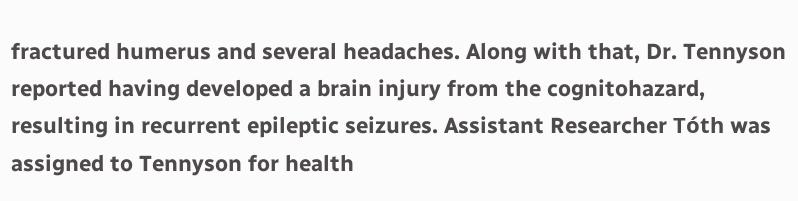fractured humerus and several headaches. Along with that, Dr. Tennyson reported having developed a brain injury from the cognitohazard, resulting in recurrent epileptic seizures. Assistant Researcher Tóth was assigned to Tennyson for health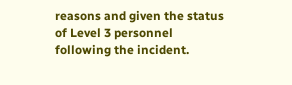reasons and given the status of Level 3 personnel following the incident.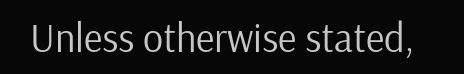Unless otherwise stated,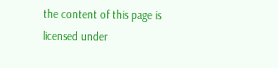the content of this page is licensed under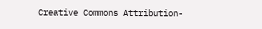Creative Commons Attribution-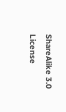ShareAlike 3.0 License